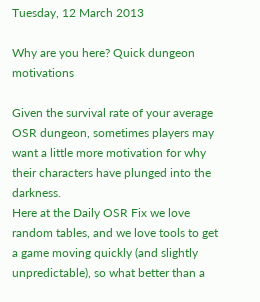Tuesday, 12 March 2013

Why are you here? Quick dungeon motivations

Given the survival rate of your average OSR dungeon, sometimes players may want a little more motivation for why their characters have plunged into the darkness.
Here at the Daily OSR Fix we love random tables, and we love tools to get a game moving quickly (and slightly unpredictable), so what better than a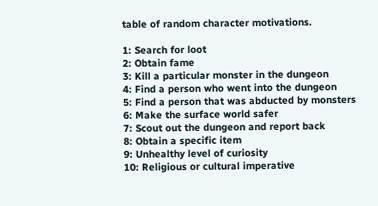table of random character motivations.

1: Search for loot
2: Obtain fame
3: Kill a particular monster in the dungeon
4: Find a person who went into the dungeon
5: Find a person that was abducted by monsters
6: Make the surface world safer
7: Scout out the dungeon and report back
8: Obtain a specific item
9: Unhealthy level of curiosity
10: Religious or cultural imperative